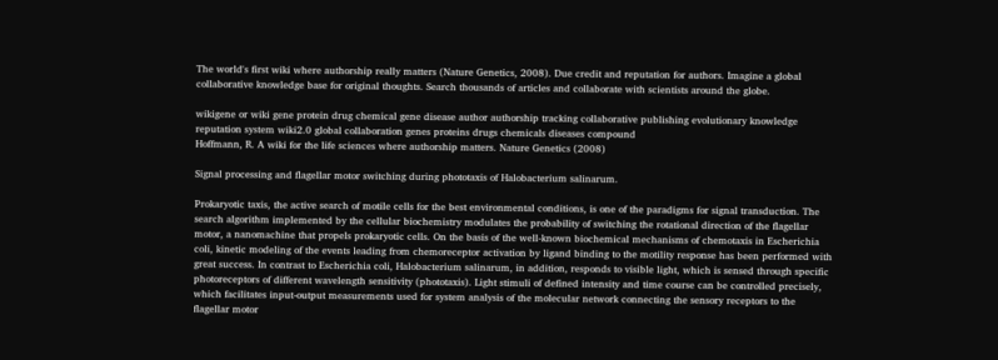The world's first wiki where authorship really matters (Nature Genetics, 2008). Due credit and reputation for authors. Imagine a global collaborative knowledge base for original thoughts. Search thousands of articles and collaborate with scientists around the globe.

wikigene or wiki gene protein drug chemical gene disease author authorship tracking collaborative publishing evolutionary knowledge reputation system wiki2.0 global collaboration genes proteins drugs chemicals diseases compound
Hoffmann, R. A wiki for the life sciences where authorship matters. Nature Genetics (2008)

Signal processing and flagellar motor switching during phototaxis of Halobacterium salinarum.

Prokaryotic taxis, the active search of motile cells for the best environmental conditions, is one of the paradigms for signal transduction. The search algorithm implemented by the cellular biochemistry modulates the probability of switching the rotational direction of the flagellar motor, a nanomachine that propels prokaryotic cells. On the basis of the well-known biochemical mechanisms of chemotaxis in Escherichia coli, kinetic modeling of the events leading from chemoreceptor activation by ligand binding to the motility response has been performed with great success. In contrast to Escherichia coli, Halobacterium salinarum, in addition, responds to visible light, which is sensed through specific photoreceptors of different wavelength sensitivity (phototaxis). Light stimuli of defined intensity and time course can be controlled precisely, which facilitates input-output measurements used for system analysis of the molecular network connecting the sensory receptors to the flagellar motor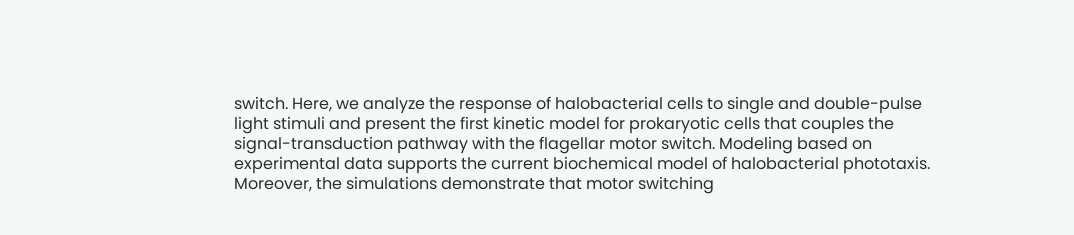switch. Here, we analyze the response of halobacterial cells to single and double-pulse light stimuli and present the first kinetic model for prokaryotic cells that couples the signal-transduction pathway with the flagellar motor switch. Modeling based on experimental data supports the current biochemical model of halobacterial phototaxis. Moreover, the simulations demonstrate that motor switching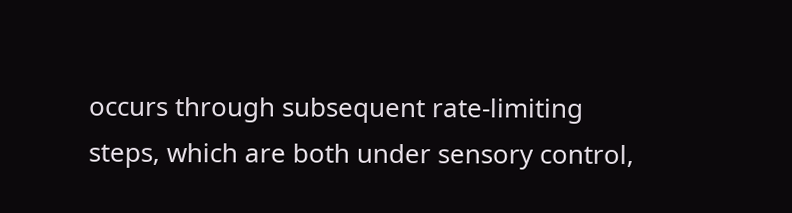occurs through subsequent rate-limiting steps, which are both under sensory control,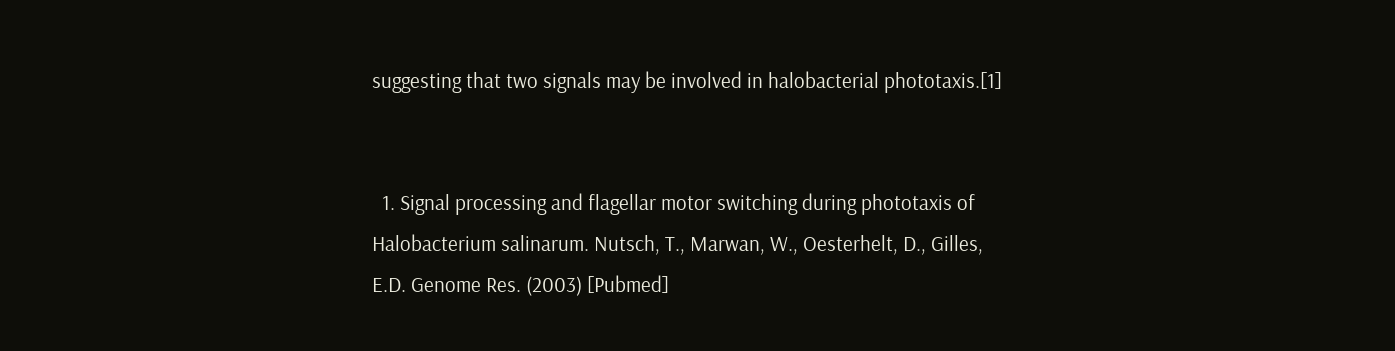suggesting that two signals may be involved in halobacterial phototaxis.[1]


  1. Signal processing and flagellar motor switching during phototaxis of Halobacterium salinarum. Nutsch, T., Marwan, W., Oesterhelt, D., Gilles, E.D. Genome Res. (2003) [Pubmed]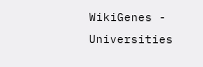WikiGenes - Universities